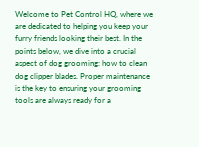Welcome to Pet Control HQ, where we are dedicated to helping you keep your furry friends looking their best. In the points below, we dive into a crucial aspect of dog grooming: how to clean dog clipper blades. Proper maintenance is the key to ensuring your grooming tools are always ready for a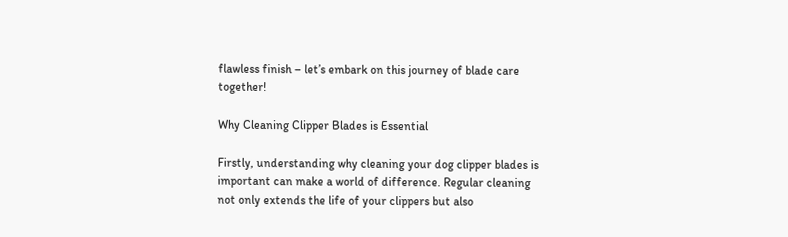flawless finish – let’s embark on this journey of blade care together!

Why Cleaning Clipper Blades is Essential

Firstly, understanding why cleaning your dog clipper blades is important can make a world of difference. Regular cleaning not only extends the life of your clippers but also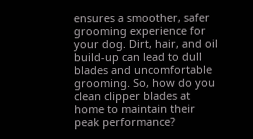ensures a smoother, safer grooming experience for your dog. Dirt, hair, and oil build-up can lead to dull blades and uncomfortable grooming. So, how do you clean clipper blades at home to maintain their peak performance?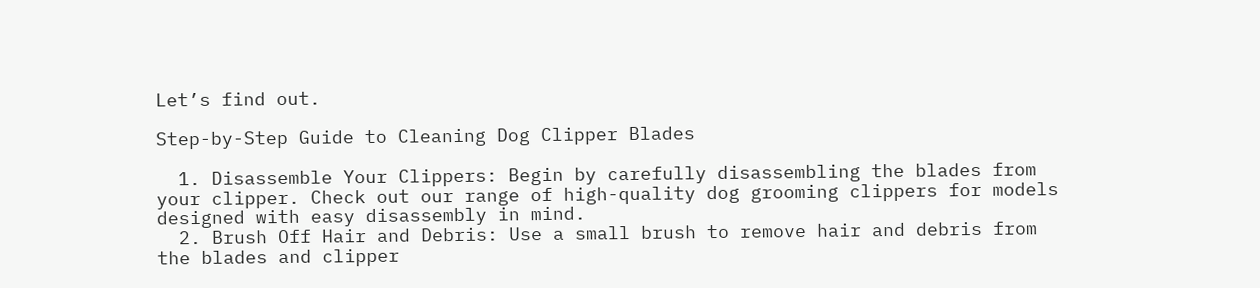Let’s find out.

Step-by-Step Guide to Cleaning Dog Clipper Blades

  1. Disassemble Your Clippers: Begin by carefully disassembling the blades from your clipper. Check out our range of high-quality dog grooming clippers for models designed with easy disassembly in mind.
  2. Brush Off Hair and Debris: Use a small brush to remove hair and debris from the blades and clipper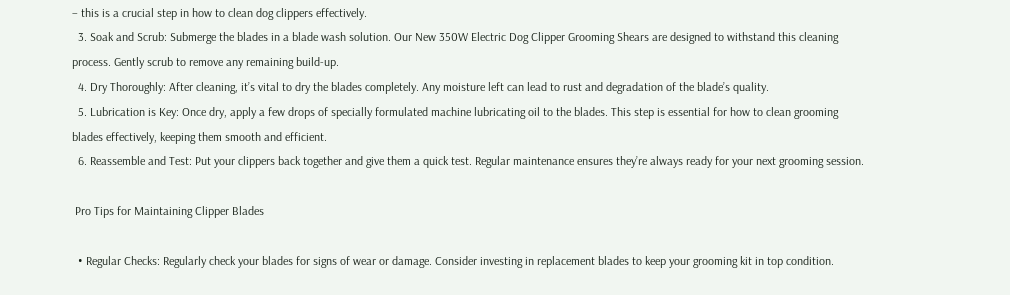– this is a crucial step in how to clean dog clippers effectively.
  3. Soak and Scrub: Submerge the blades in a blade wash solution. Our New 350W Electric Dog Clipper Grooming Shears are designed to withstand this cleaning process. Gently scrub to remove any remaining build-up.
  4. Dry Thoroughly: After cleaning, it’s vital to dry the blades completely. Any moisture left can lead to rust and degradation of the blade’s quality.
  5. Lubrication is Key: Once dry, apply a few drops of specially formulated machine lubricating oil to the blades. This step is essential for how to clean grooming blades effectively, keeping them smooth and efficient.
  6. Reassemble and Test: Put your clippers back together and give them a quick test. Regular maintenance ensures they’re always ready for your next grooming session.

 Pro Tips for Maintaining Clipper Blades

  • Regular Checks: Regularly check your blades for signs of wear or damage. Consider investing in replacement blades to keep your grooming kit in top condition.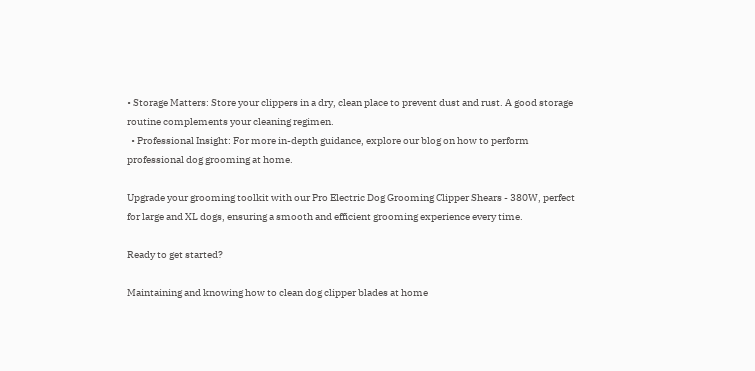• Storage Matters: Store your clippers in a dry, clean place to prevent dust and rust. A good storage routine complements your cleaning regimen.
  • Professional Insight: For more in-depth guidance, explore our blog on how to perform professional dog grooming at home.

Upgrade your grooming toolkit with our Pro Electric Dog Grooming Clipper Shears - 380W, perfect for large and XL dogs, ensuring a smooth and efficient grooming experience every time.

Ready to get started?

Maintaining and knowing how to clean dog clipper blades at home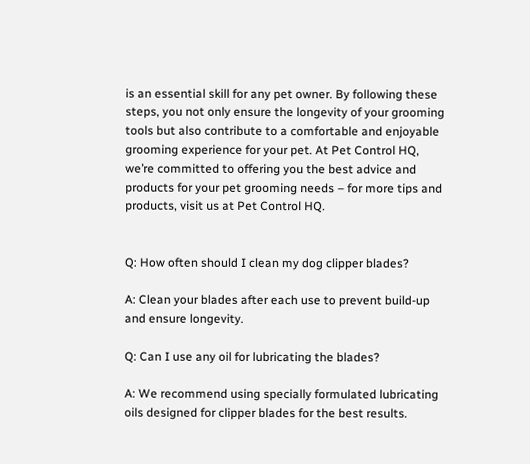is an essential skill for any pet owner. By following these steps, you not only ensure the longevity of your grooming tools but also contribute to a comfortable and enjoyable grooming experience for your pet. At Pet Control HQ, we’re committed to offering you the best advice and products for your pet grooming needs – for more tips and products, visit us at Pet Control HQ.


Q: How often should I clean my dog clipper blades?

A: Clean your blades after each use to prevent build-up and ensure longevity.

Q: Can I use any oil for lubricating the blades?

A: We recommend using specially formulated lubricating oils designed for clipper blades for the best results.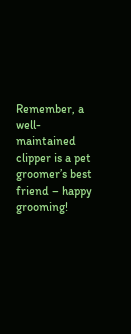Remember, a well-maintained clipper is a pet groomer’s best friend – happy grooming!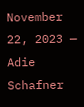November 22, 2023 — Adie Schafner